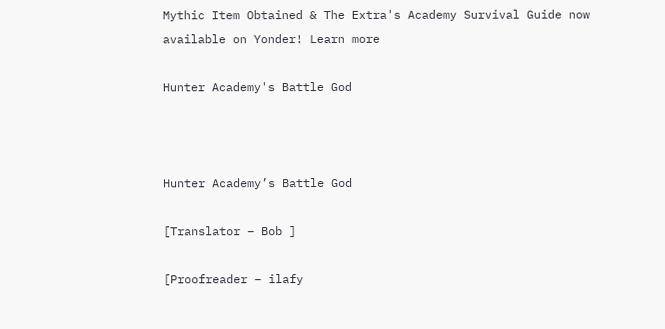Mythic Item Obtained & The Extra's Academy Survival Guide now available on Yonder! Learn more

Hunter Academy's Battle God



Hunter Academy’s Battle God

[Translator – Bob ]

[Proofreader – ilafy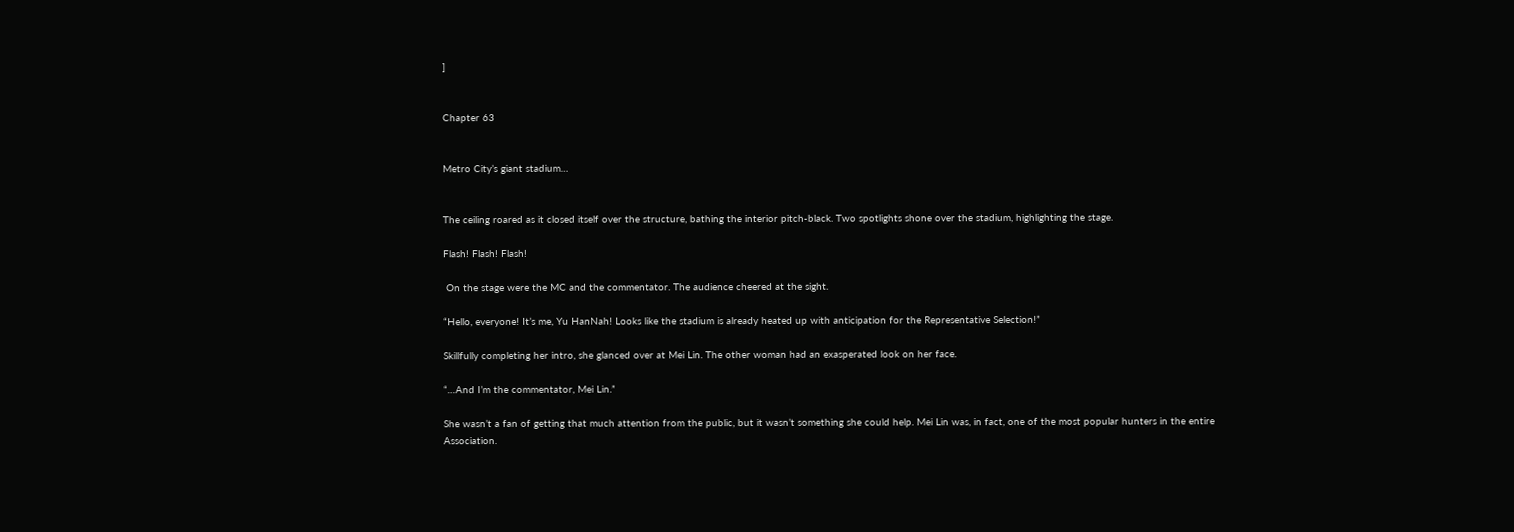]


Chapter 63


Metro City’s giant stadium…


The ceiling roared as it closed itself over the structure, bathing the interior pitch-black. Two spotlights shone over the stadium, highlighting the stage.

Flash! Flash! Flash!

 On the stage were the MC and the commentator. The audience cheered at the sight.

“Hello, everyone! It’s me, Yu HanNah! Looks like the stadium is already heated up with anticipation for the Representative Selection!”

Skillfully completing her intro, she glanced over at Mei Lin. The other woman had an exasperated look on her face.

“…And I’m the commentator, Mei Lin.”

She wasn’t a fan of getting that much attention from the public, but it wasn’t something she could help. Mei Lin was, in fact, one of the most popular hunters in the entire Association.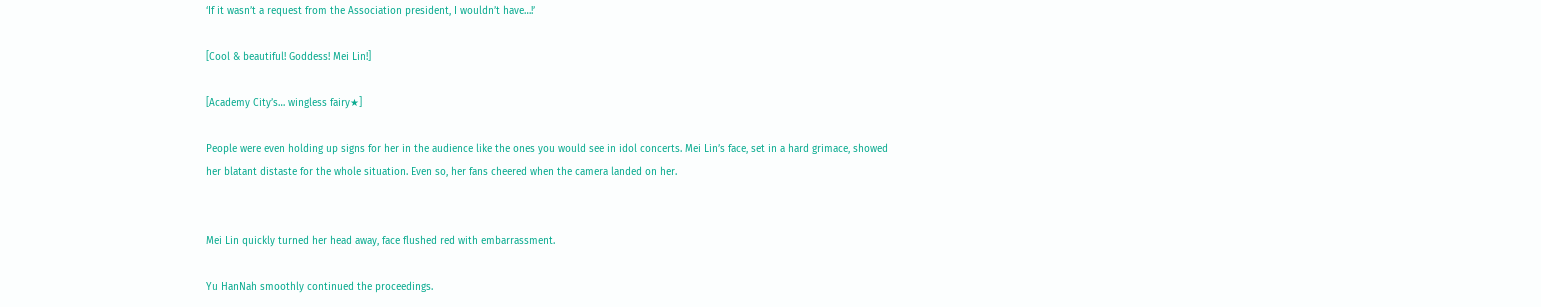‘If it wasn’t a request from the Association president, I wouldn’t have…!’

[Cool & beautiful! Goddess! Mei Lin!]

[Academy City’s… wingless fairy★]

People were even holding up signs for her in the audience like the ones you would see in idol concerts. Mei Lin’s face, set in a hard grimace, showed her blatant distaste for the whole situation. Even so, her fans cheered when the camera landed on her.


Mei Lin quickly turned her head away, face flushed red with embarrassment.

Yu HanNah smoothly continued the proceedings.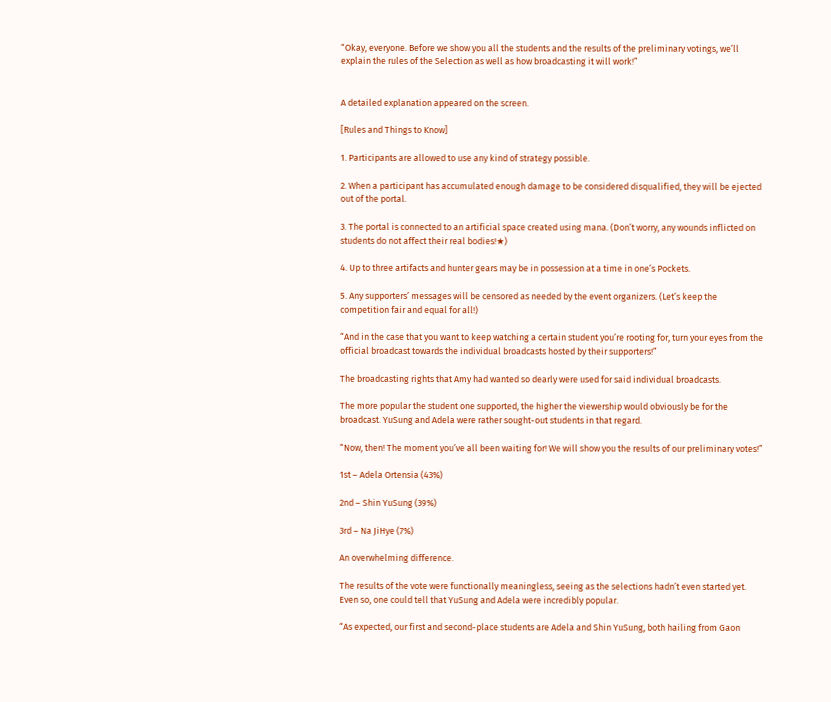“Okay, everyone. Before we show you all the students and the results of the preliminary votings, we’ll explain the rules of the Selection as well as how broadcasting it will work!”


A detailed explanation appeared on the screen.

[Rules and Things to Know]

1. Participants are allowed to use any kind of strategy possible.

2. When a participant has accumulated enough damage to be considered disqualified, they will be ejected out of the portal.

3. The portal is connected to an artificial space created using mana. (Don’t worry, any wounds inflicted on students do not affect their real bodies!★)

4. Up to three artifacts and hunter gears may be in possession at a time in one’s Pockets.

5. Any supporters’ messages will be censored as needed by the event organizers. (Let’s keep the competition fair and equal for all!)

“And in the case that you want to keep watching a certain student you’re rooting for, turn your eyes from the official broadcast towards the individual broadcasts hosted by their supporters!”

The broadcasting rights that Amy had wanted so dearly were used for said individual broadcasts.

The more popular the student one supported, the higher the viewership would obviously be for the broadcast. YuSung and Adela were rather sought-out students in that regard.

“Now, then! The moment you’ve all been waiting for! We will show you the results of our preliminary votes!”

1st – Adela Ortensia (43%)

2nd – Shin YuSung (39%)

3rd – Na JiHye (7%)

An overwhelming difference.

The results of the vote were functionally meaningless, seeing as the selections hadn’t even started yet. Even so, one could tell that YuSung and Adela were incredibly popular.

“As expected, our first and second-place students are Adela and Shin YuSung, both hailing from Gaon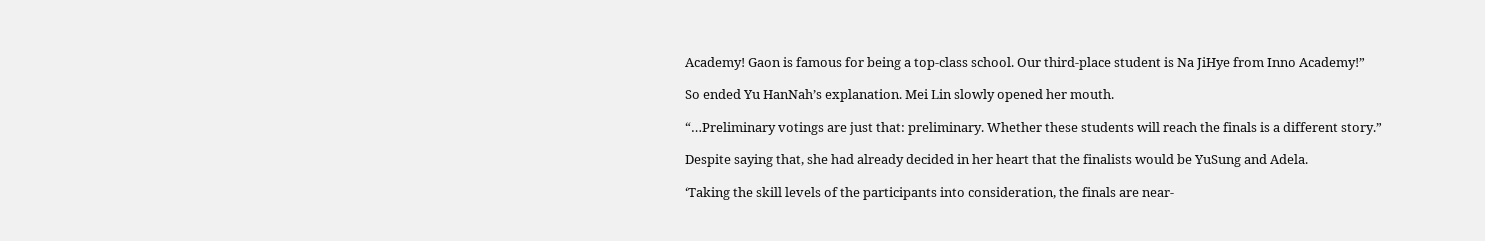Academy! Gaon is famous for being a top-class school. Our third-place student is Na JiHye from Inno Academy!”

So ended Yu HanNah’s explanation. Mei Lin slowly opened her mouth.

“…Preliminary votings are just that: preliminary. Whether these students will reach the finals is a different story.”

Despite saying that, she had already decided in her heart that the finalists would be YuSung and Adela.

‘Taking the skill levels of the participants into consideration, the finals are near-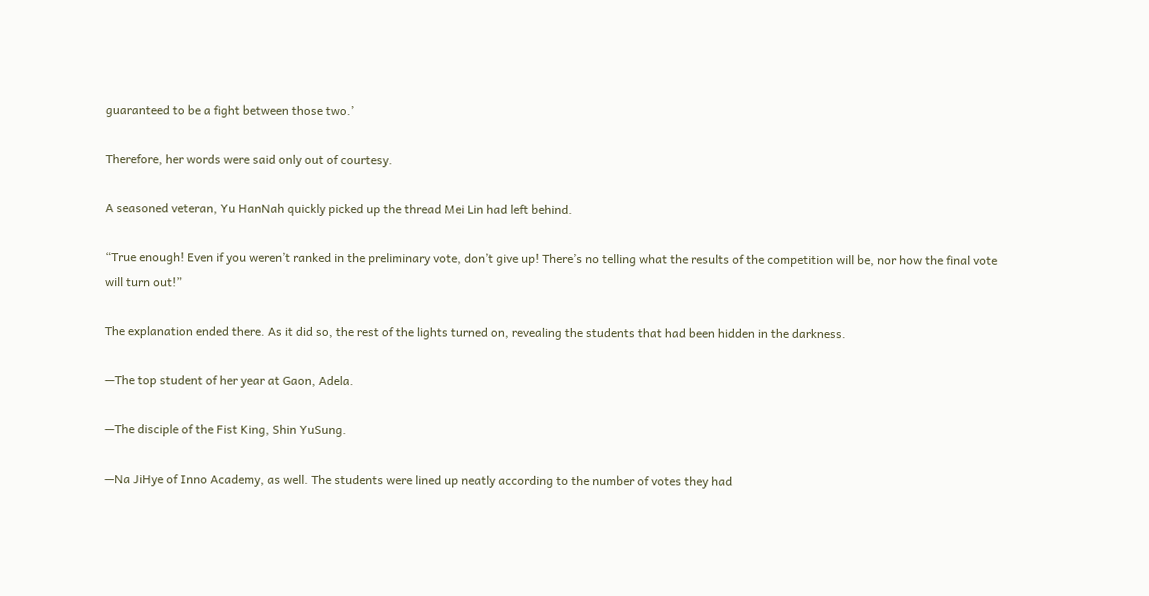guaranteed to be a fight between those two.’

Therefore, her words were said only out of courtesy.

A seasoned veteran, Yu HanNah quickly picked up the thread Mei Lin had left behind.

“True enough! Even if you weren’t ranked in the preliminary vote, don’t give up! There’s no telling what the results of the competition will be, nor how the final vote will turn out!”

The explanation ended there. As it did so, the rest of the lights turned on, revealing the students that had been hidden in the darkness.

—The top student of her year at Gaon, Adela.

—The disciple of the Fist King, Shin YuSung.

—Na JiHye of Inno Academy, as well. The students were lined up neatly according to the number of votes they had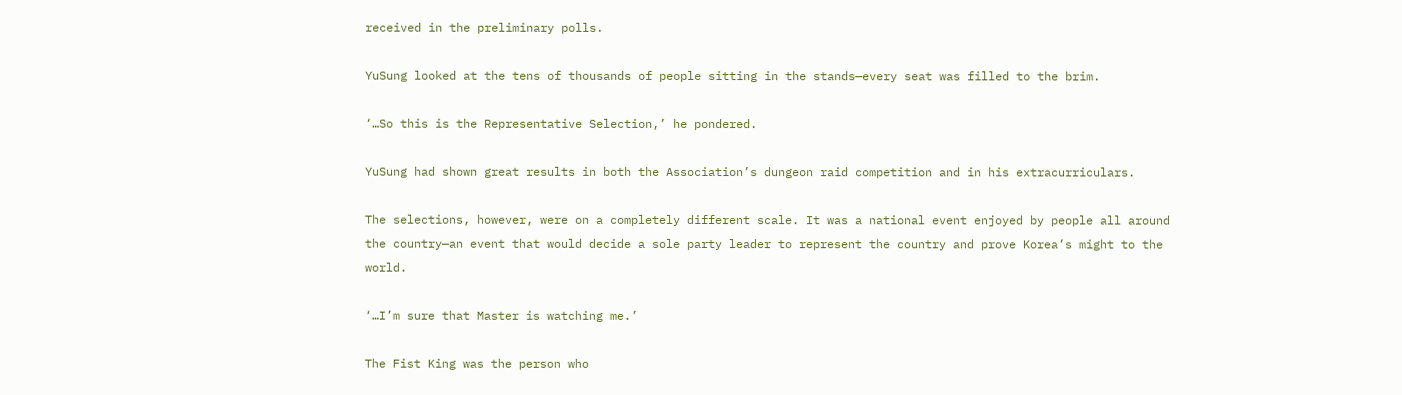received in the preliminary polls.

YuSung looked at the tens of thousands of people sitting in the stands—every seat was filled to the brim.

‘…So this is the Representative Selection,’ he pondered.

YuSung had shown great results in both the Association’s dungeon raid competition and in his extracurriculars.

The selections, however, were on a completely different scale. It was a national event enjoyed by people all around the country—an event that would decide a sole party leader to represent the country and prove Korea’s might to the world.

‘…I’m sure that Master is watching me.’

The Fist King was the person who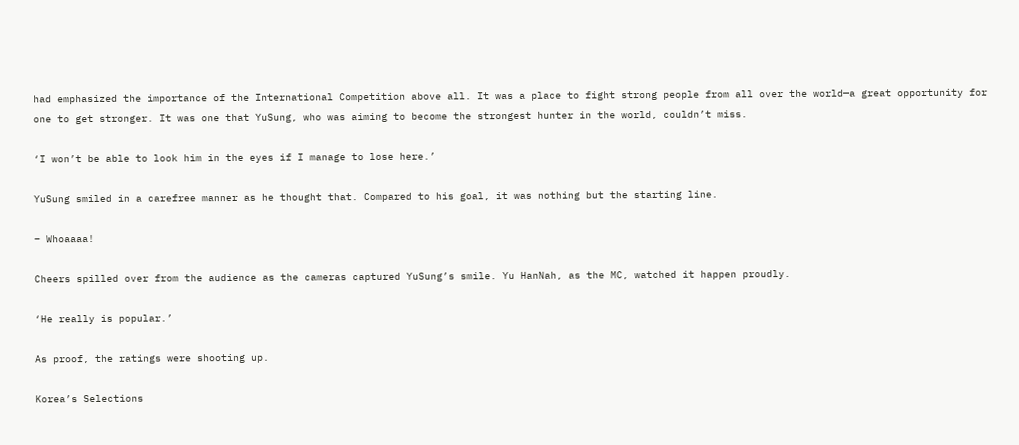had emphasized the importance of the International Competition above all. It was a place to fight strong people from all over the world—a great opportunity for one to get stronger. It was one that YuSung, who was aiming to become the strongest hunter in the world, couldn’t miss.

‘I won’t be able to look him in the eyes if I manage to lose here.’

YuSung smiled in a carefree manner as he thought that. Compared to his goal, it was nothing but the starting line.

– Whoaaaa!

Cheers spilled over from the audience as the cameras captured YuSung’s smile. Yu HanNah, as the MC, watched it happen proudly.

‘He really is popular.’

As proof, the ratings were shooting up.

Korea’s Selections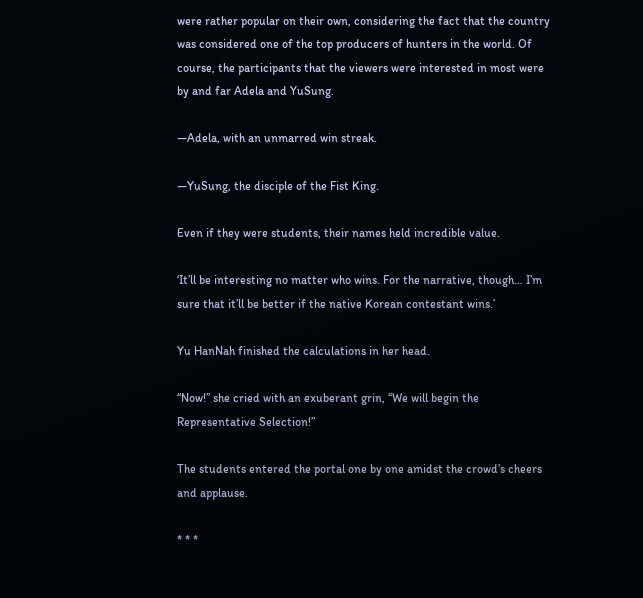were rather popular on their own, considering the fact that the country was considered one of the top producers of hunters in the world. Of course, the participants that the viewers were interested in most were by and far Adela and YuSung.

—Adela, with an unmarred win streak.

—YuSung, the disciple of the Fist King.

Even if they were students, their names held incredible value.

‘It’ll be interesting no matter who wins. For the narrative, though… I’m sure that it’ll be better if the native Korean contestant wins.’

Yu HanNah finished the calculations in her head.

“Now!” she cried with an exuberant grin, “We will begin the Representative Selection!”

The students entered the portal one by one amidst the crowd’s cheers and applause.

* * *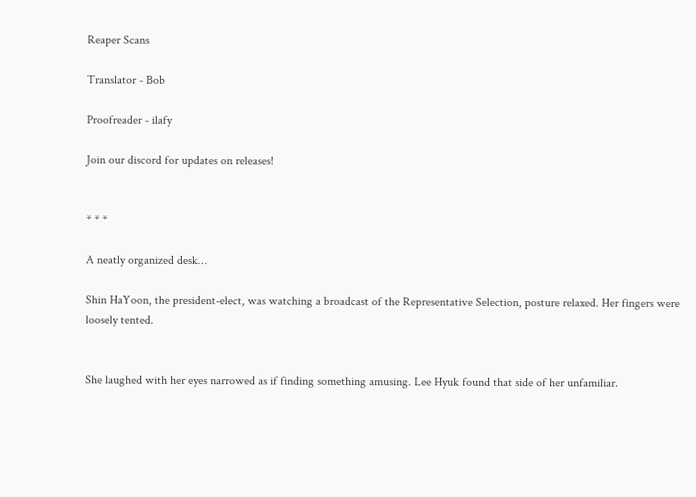Reaper Scans

Translator - Bob

Proofreader - ilafy

Join our discord for updates on releases!


* * *

A neatly organized desk…

Shin HaYoon, the president-elect, was watching a broadcast of the Representative Selection, posture relaxed. Her fingers were loosely tented.


She laughed with her eyes narrowed as if finding something amusing. Lee Hyuk found that side of her unfamiliar.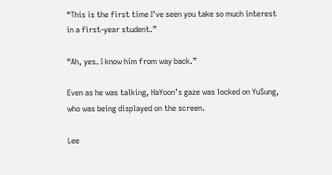“This is the first time I’ve seen you take so much interest in a first-year student.”

“Ah, yes. I know him from way back.”

Even as he was talking, HaYoon’s gaze was locked on YuSung, who was being displayed on the screen.

Lee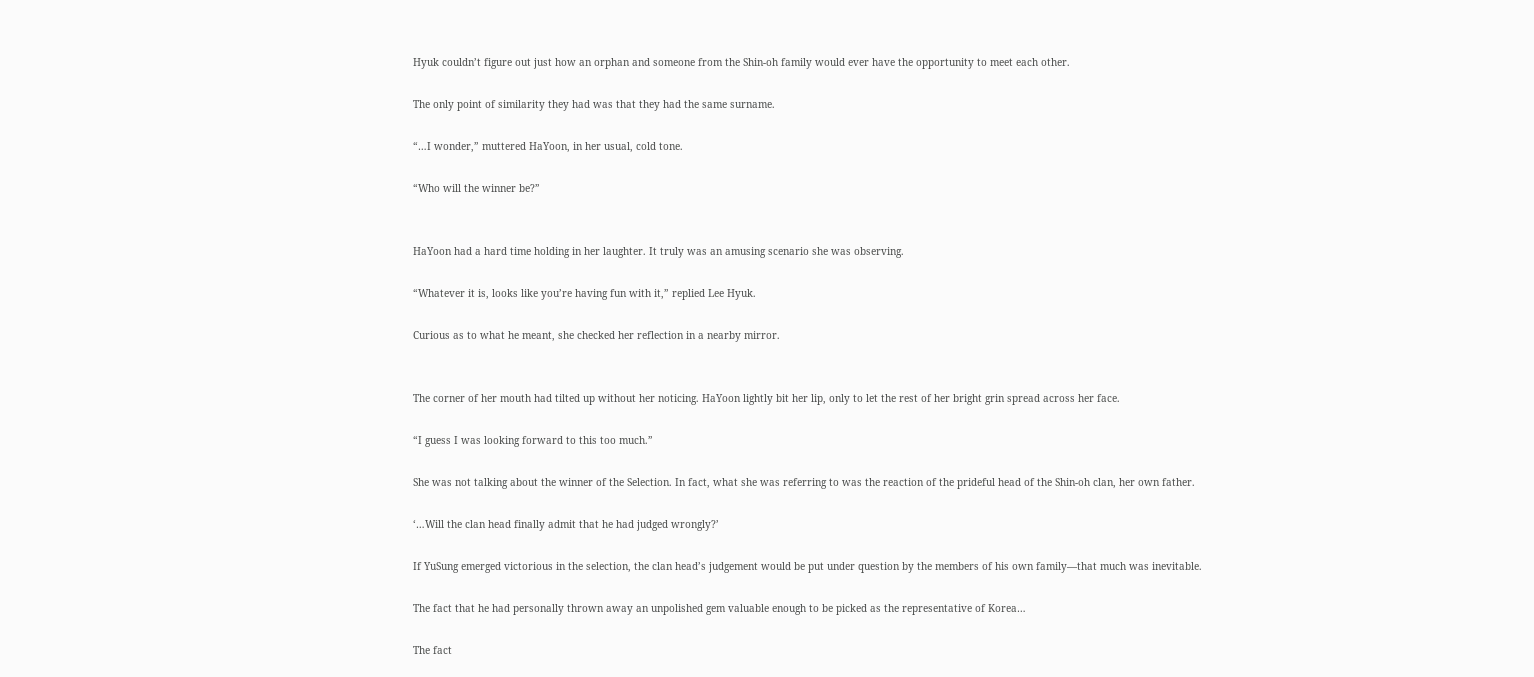Hyuk couldn’t figure out just how an orphan and someone from the Shin-oh family would ever have the opportunity to meet each other.

The only point of similarity they had was that they had the same surname.

“…I wonder,” muttered HaYoon, in her usual, cold tone.

“Who will the winner be?”


HaYoon had a hard time holding in her laughter. It truly was an amusing scenario she was observing.

“Whatever it is, looks like you’re having fun with it,” replied Lee Hyuk.

Curious as to what he meant, she checked her reflection in a nearby mirror.


The corner of her mouth had tilted up without her noticing. HaYoon lightly bit her lip, only to let the rest of her bright grin spread across her face.

“I guess I was looking forward to this too much.”

She was not talking about the winner of the Selection. In fact, what she was referring to was the reaction of the prideful head of the Shin-oh clan, her own father.

‘…Will the clan head finally admit that he had judged wrongly?’

If YuSung emerged victorious in the selection, the clan head’s judgement would be put under question by the members of his own family—that much was inevitable.

The fact that he had personally thrown away an unpolished gem valuable enough to be picked as the representative of Korea…

The fact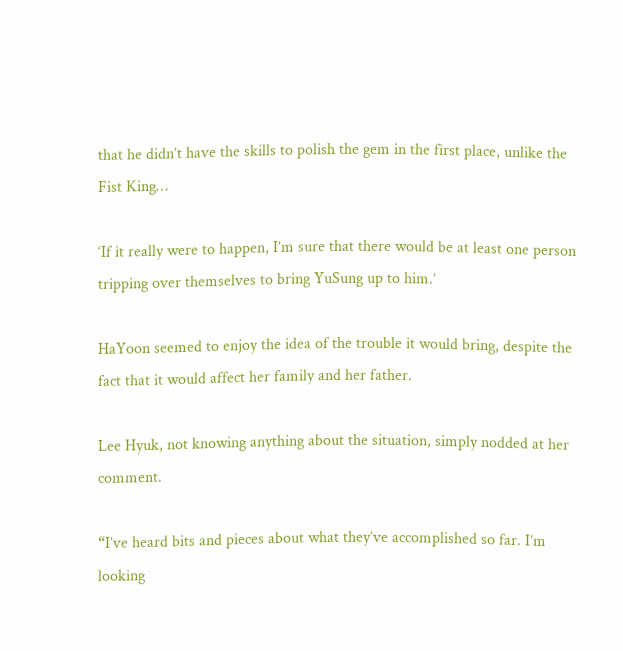that he didn’t have the skills to polish the gem in the first place, unlike the Fist King…

‘If it really were to happen, I’m sure that there would be at least one person tripping over themselves to bring YuSung up to him.’

HaYoon seemed to enjoy the idea of the trouble it would bring, despite the fact that it would affect her family and her father.

Lee Hyuk, not knowing anything about the situation, simply nodded at her comment.

“I’ve heard bits and pieces about what they’ve accomplished so far. I’m looking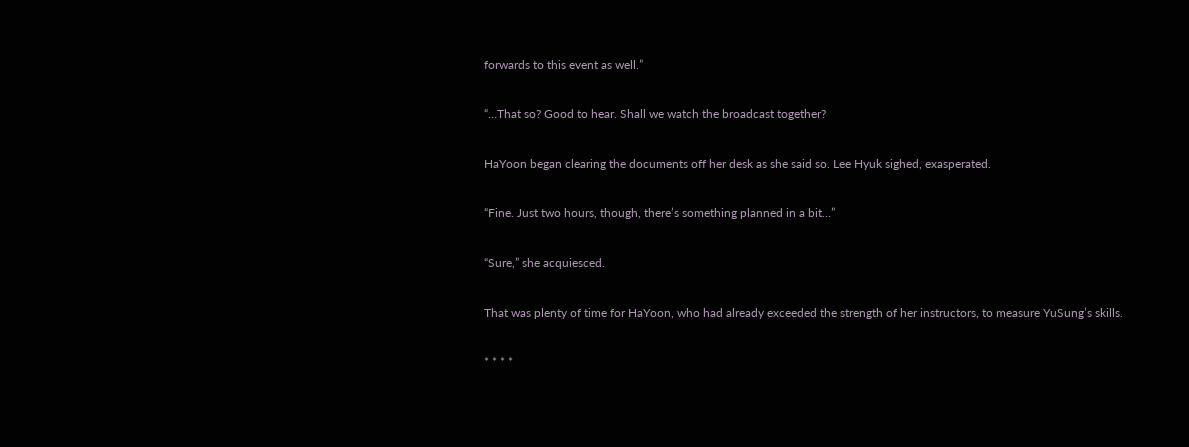forwards to this event as well.”

“…That so? Good to hear. Shall we watch the broadcast together?

HaYoon began clearing the documents off her desk as she said so. Lee Hyuk sighed, exasperated.

“Fine. Just two hours, though, there’s something planned in a bit…”

“Sure,” she acquiesced.

That was plenty of time for HaYoon, who had already exceeded the strength of her instructors, to measure YuSung’s skills.

* * * *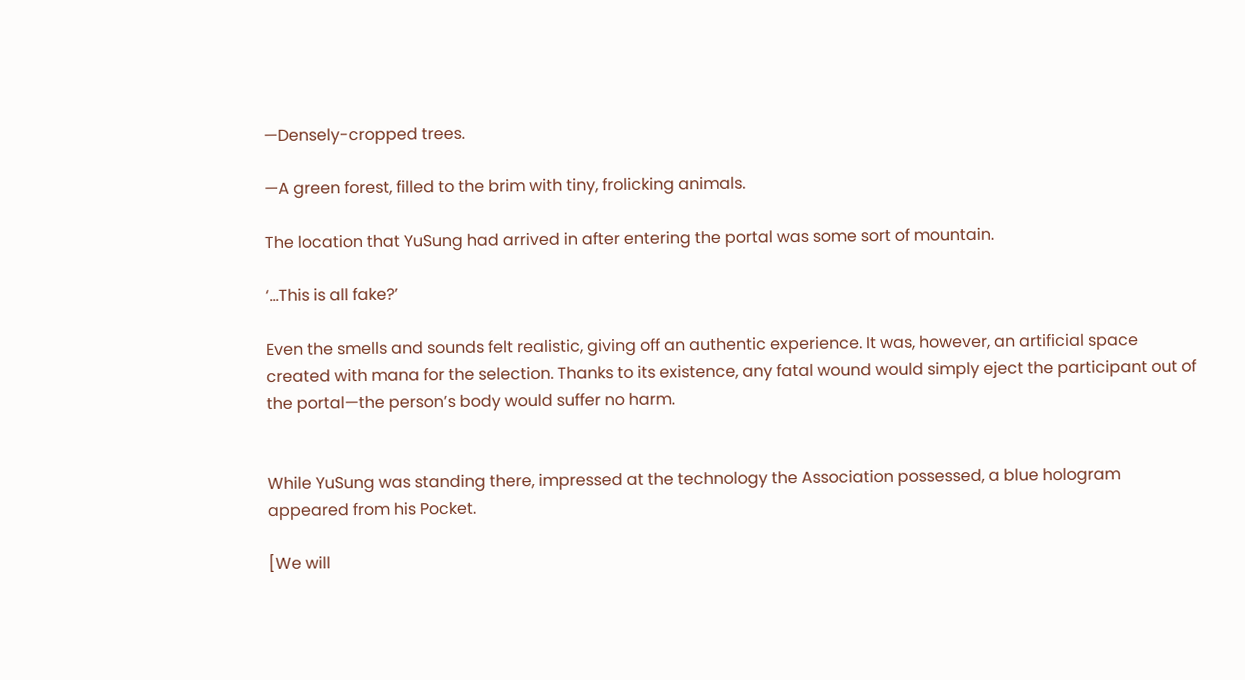—Densely-cropped trees.

—A green forest, filled to the brim with tiny, frolicking animals.

The location that YuSung had arrived in after entering the portal was some sort of mountain.

‘…This is all fake?’

Even the smells and sounds felt realistic, giving off an authentic experience. It was, however, an artificial space created with mana for the selection. Thanks to its existence, any fatal wound would simply eject the participant out of the portal—the person’s body would suffer no harm.


While YuSung was standing there, impressed at the technology the Association possessed, a blue hologram appeared from his Pocket.

[We will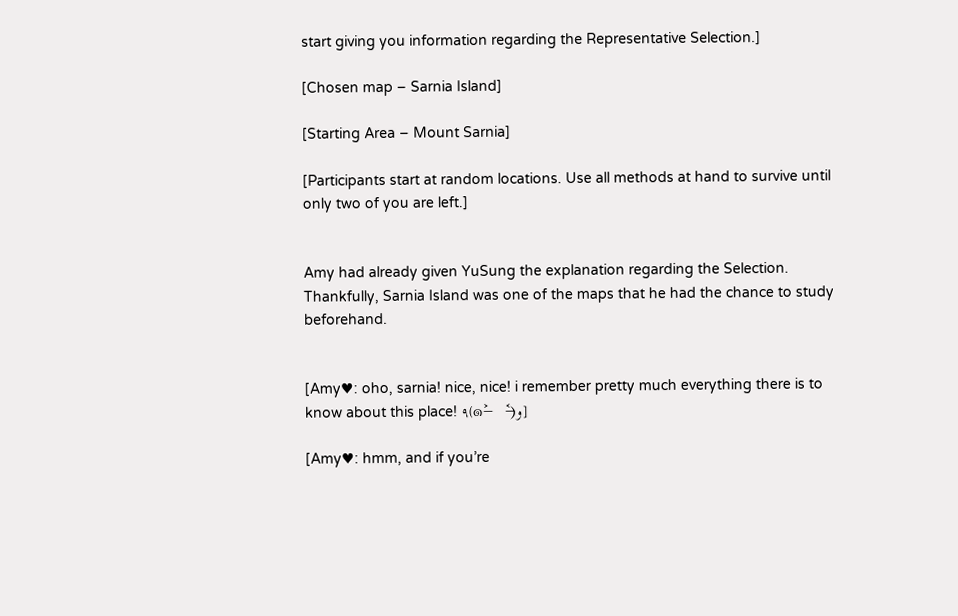start giving you information regarding the Representative Selection.]

[Chosen map – Sarnia Island]

[Starting Area – Mount Sarnia]

[Participants start at random locations. Use all methods at hand to survive until only two of you are left.]


Amy had already given YuSung the explanation regarding the Selection. Thankfully, Sarnia Island was one of the maps that he had the chance to study beforehand.


[Amy♥: oho, sarnia! nice, nice! i remember pretty much everything there is to know about this place! ٩(๑˃̶     ˂̶)و]

[Amy♥: hmm, and if you’re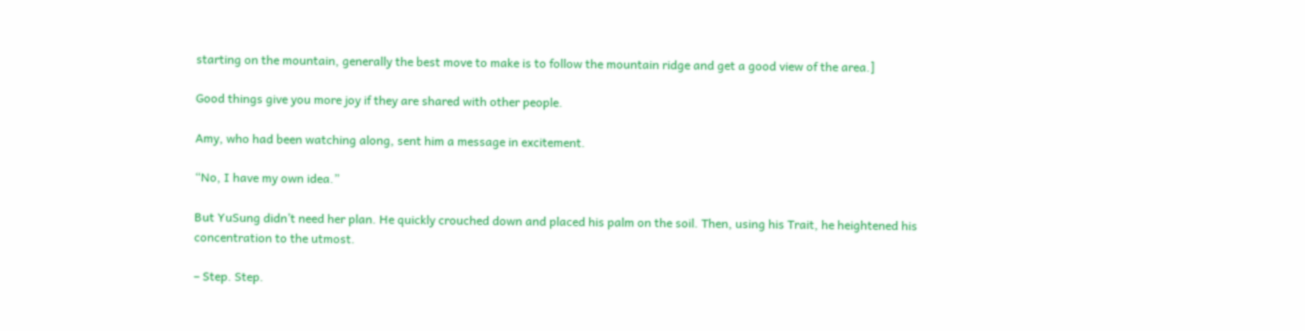starting on the mountain, generally the best move to make is to follow the mountain ridge and get a good view of the area.]

Good things give you more joy if they are shared with other people.

Amy, who had been watching along, sent him a message in excitement.

“No, I have my own idea.”

But YuSung didn’t need her plan. He quickly crouched down and placed his palm on the soil. Then, using his Trait, he heightened his concentration to the utmost.

– Step. Step.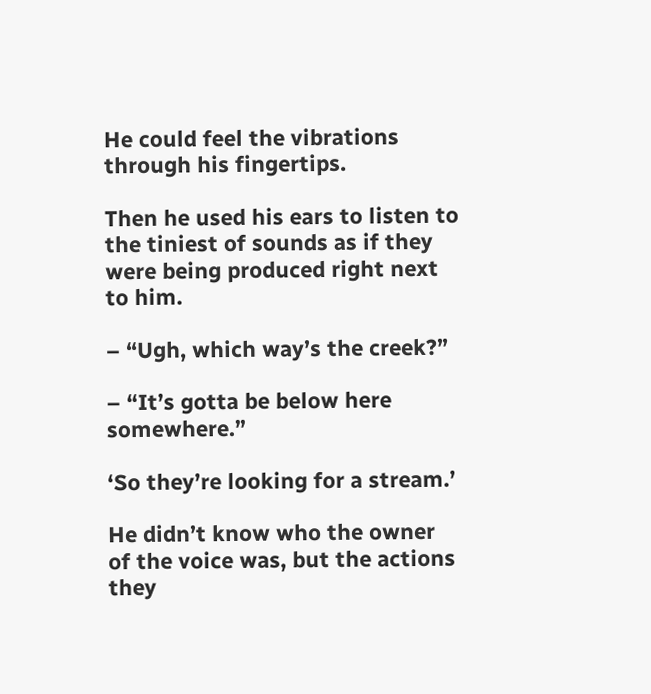He could feel the vibrations through his fingertips.

Then he used his ears to listen to the tiniest of sounds as if they were being produced right next to him.

– “Ugh, which way’s the creek?”

– “It’s gotta be below here somewhere.”

‘So they’re looking for a stream.’

He didn’t know who the owner of the voice was, but the actions they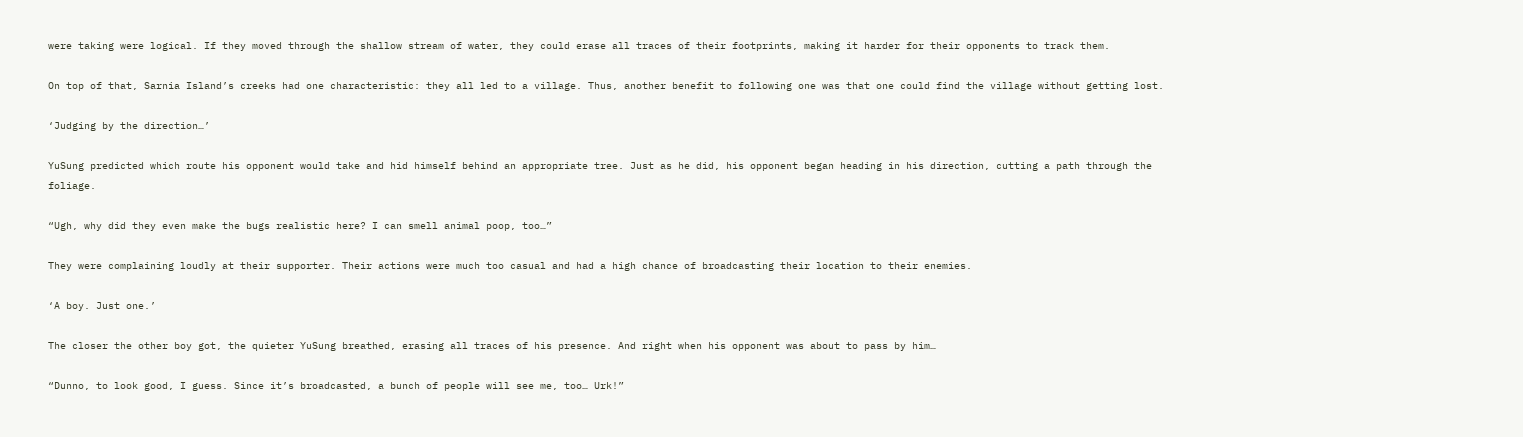were taking were logical. If they moved through the shallow stream of water, they could erase all traces of their footprints, making it harder for their opponents to track them.

On top of that, Sarnia Island’s creeks had one characteristic: they all led to a village. Thus, another benefit to following one was that one could find the village without getting lost.

‘Judging by the direction…’

YuSung predicted which route his opponent would take and hid himself behind an appropriate tree. Just as he did, his opponent began heading in his direction, cutting a path through the foliage.

“Ugh, why did they even make the bugs realistic here? I can smell animal poop, too…”

They were complaining loudly at their supporter. Their actions were much too casual and had a high chance of broadcasting their location to their enemies.

‘A boy. Just one.’

The closer the other boy got, the quieter YuSung breathed, erasing all traces of his presence. And right when his opponent was about to pass by him…

“Dunno, to look good, I guess. Since it’s broadcasted, a bunch of people will see me, too… Urk!”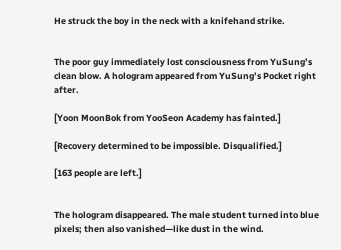He struck the boy in the neck with a knifehand strike.


The poor guy immediately lost consciousness from YuSung’s clean blow. A hologram appeared from YuSung’s Pocket right after.

[Yoon MoonBok from YooSeon Academy has fainted.]

[Recovery determined to be impossible. Disqualified.]

[163 people are left.]


The hologram disappeared. The male student turned into blue pixels; then also vanished—like dust in the wind.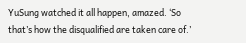YuSung watched it all happen, amazed. ‘So that’s how the disqualified are taken care of.’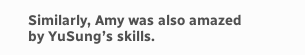Similarly, Amy was also amazed by YuSung’s skills.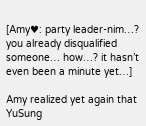[Amy♥: party leader-nim…? you already disqualified someone… how…? it hasn’t even been a minute yet…]

Amy realized yet again that YuSung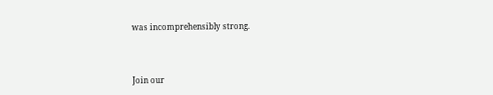was incomprehensibly strong.



Join our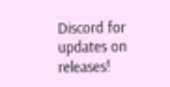Discord for updates on releases!